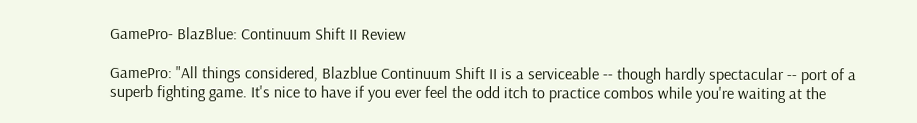GamePro- BlazBlue: Continuum Shift II Review

GamePro: "All things considered, Blazblue Continuum Shift II is a serviceable -- though hardly spectacular -- port of a superb fighting game. It's nice to have if you ever feel the odd itch to practice combos while you're waiting at the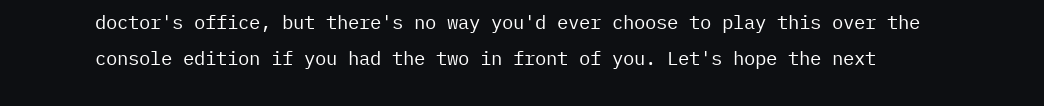doctor's office, but there's no way you'd ever choose to play this over the console edition if you had the two in front of you. Let's hope the next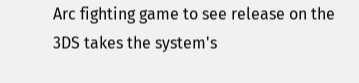Arc fighting game to see release on the 3DS takes the system's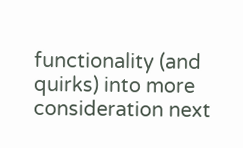functionality (and quirks) into more consideration next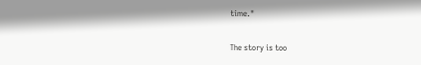time."

The story is too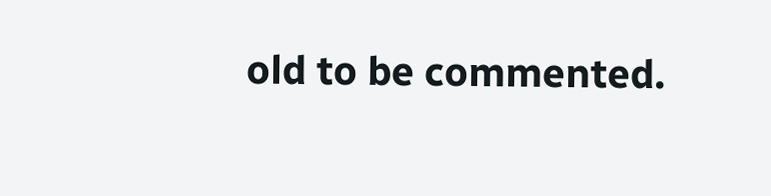old to be commented.